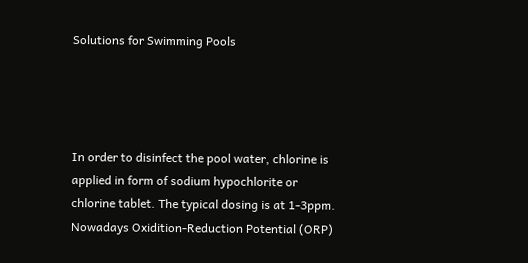Solutions for Swimming Pools




In order to disinfect the pool water, chlorine is applied in form of sodium hypochlorite or chlorine tablet. The typical dosing is at 1-3ppm. Nowadays Oxidition-Reduction Potential (ORP)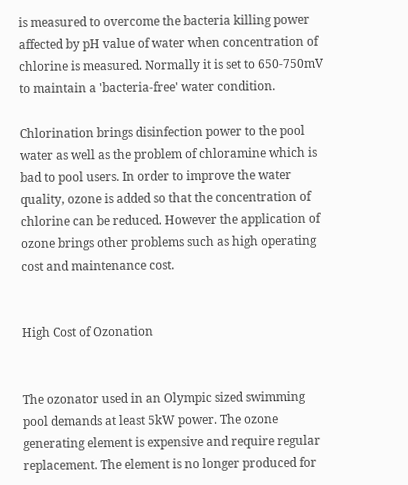is measured to overcome the bacteria killing power affected by pH value of water when concentration of chlorine is measured. Normally it is set to 650-750mV to maintain a 'bacteria-free' water condition.

Chlorination brings disinfection power to the pool water as well as the problem of chloramine which is bad to pool users. In order to improve the water quality, ozone is added so that the concentration of chlorine can be reduced. However the application of ozone brings other problems such as high operating cost and maintenance cost.


High Cost of Ozonation


The ozonator used in an Olympic sized swimming pool demands at least 5kW power. The ozone generating element is expensive and require regular replacement. The element is no longer produced for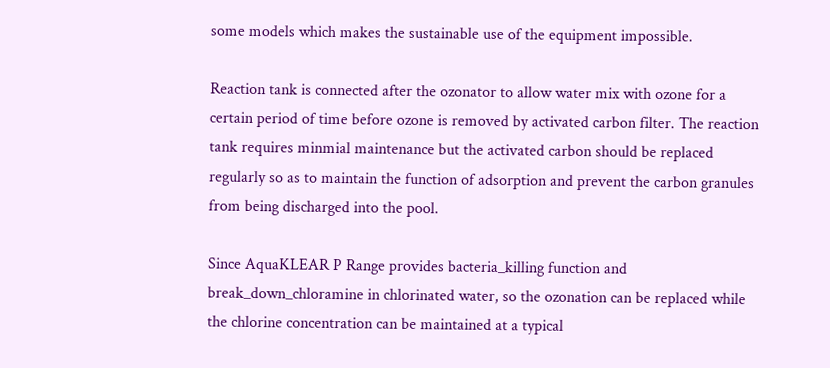some models which makes the sustainable use of the equipment impossible.

Reaction tank is connected after the ozonator to allow water mix with ozone for a certain period of time before ozone is removed by activated carbon filter. The reaction tank requires minmial maintenance but the activated carbon should be replaced regularly so as to maintain the function of adsorption and prevent the carbon granules from being discharged into the pool.

Since AquaKLEAR P Range provides bacteria_killing function and break_down_chloramine in chlorinated water, so the ozonation can be replaced while the chlorine concentration can be maintained at a typical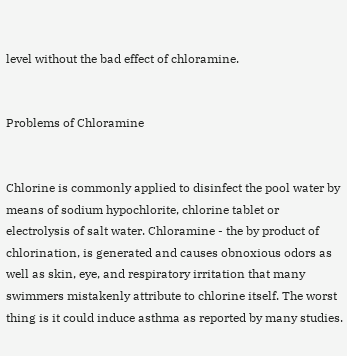level without the bad effect of chloramine.


Problems of Chloramine


Chlorine is commonly applied to disinfect the pool water by means of sodium hypochlorite, chlorine tablet or electrolysis of salt water. Chloramine - the by product of chlorination, is generated and causes obnoxious odors as well as skin, eye, and respiratory irritation that many swimmers mistakenly attribute to chlorine itself. The worst thing is it could induce asthma as reported by many studies.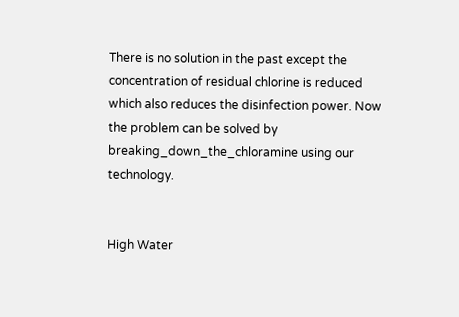There is no solution in the past except the concentration of residual chlorine is reduced which also reduces the disinfection power. Now the problem can be solved by breaking_down_the_chloramine using our technology.


High Water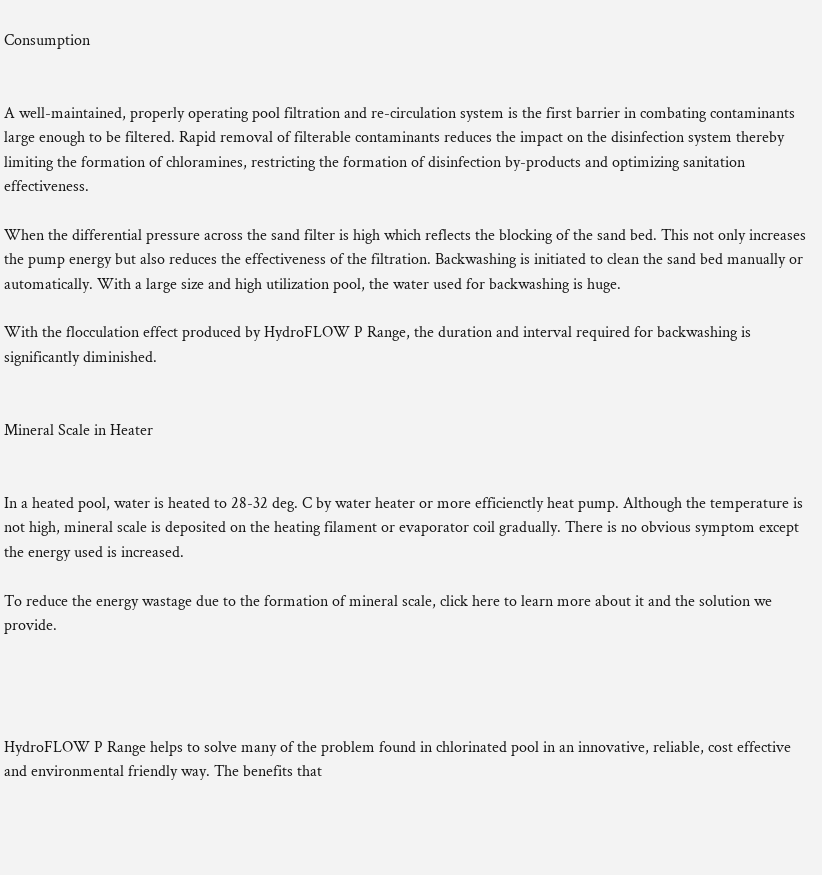Consumption


A well-maintained, properly operating pool filtration and re-circulation system is the first barrier in combating contaminants large enough to be filtered. Rapid removal of filterable contaminants reduces the impact on the disinfection system thereby limiting the formation of chloramines, restricting the formation of disinfection by-products and optimizing sanitation effectiveness.

When the differential pressure across the sand filter is high which reflects the blocking of the sand bed. This not only increases the pump energy but also reduces the effectiveness of the filtration. Backwashing is initiated to clean the sand bed manually or automatically. With a large size and high utilization pool, the water used for backwashing is huge.

With the flocculation effect produced by HydroFLOW P Range, the duration and interval required for backwashing is significantly diminished.


Mineral Scale in Heater


In a heated pool, water is heated to 28-32 deg. C by water heater or more efficienctly heat pump. Although the temperature is not high, mineral scale is deposited on the heating filament or evaporator coil gradually. There is no obvious symptom except the energy used is increased.

To reduce the energy wastage due to the formation of mineral scale, click here to learn more about it and the solution we provide.




HydroFLOW P Range helps to solve many of the problem found in chlorinated pool in an innovative, reliable, cost effective and environmental friendly way. The benefits that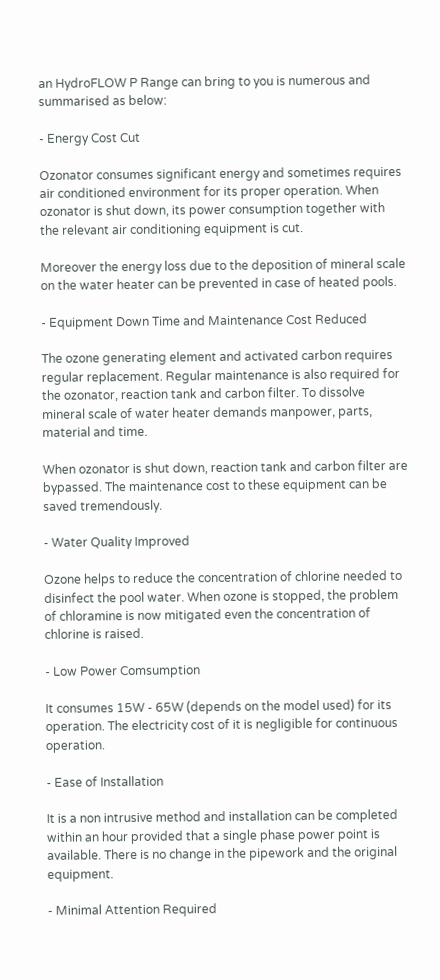an HydroFLOW P Range can bring to you is numerous and summarised as below:

- Energy Cost Cut

Ozonator consumes significant energy and sometimes requires air conditioned environment for its proper operation. When ozonator is shut down, its power consumption together with the relevant air conditioning equipment is cut.

Moreover the energy loss due to the deposition of mineral scale on the water heater can be prevented in case of heated pools.

- Equipment Down Time and Maintenance Cost Reduced

The ozone generating element and activated carbon requires regular replacement. Regular maintenance is also required for the ozonator, reaction tank and carbon filter. To dissolve mineral scale of water heater demands manpower, parts, material and time.

When ozonator is shut down, reaction tank and carbon filter are bypassed. The maintenance cost to these equipment can be saved tremendously.

- Water Quality Improved

Ozone helps to reduce the concentration of chlorine needed to disinfect the pool water. When ozone is stopped, the problem of chloramine is now mitigated even the concentration of chlorine is raised.

- Low Power Comsumption

It consumes 15W - 65W (depends on the model used) for its operation. The electricity cost of it is negligible for continuous operation.

- Ease of Installation

It is a non intrusive method and installation can be completed within an hour provided that a single phase power point is available. There is no change in the pipework and the original equipment.

- Minimal Attention Required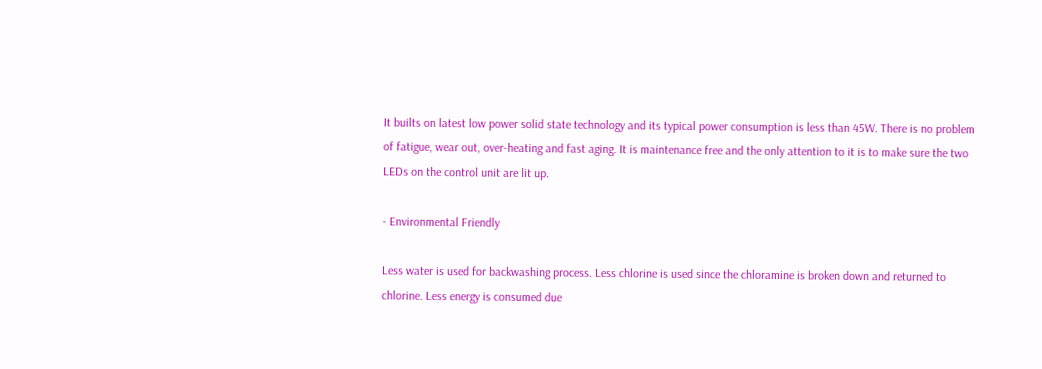It builts on latest low power solid state technology and its typical power consumption is less than 45W. There is no problem of fatigue, wear out, over-heating and fast aging. It is maintenance free and the only attention to it is to make sure the two LEDs on the control unit are lit up.

- Environmental Friendly

Less water is used for backwashing process. Less chlorine is used since the chloramine is broken down and returned to chlorine. Less energy is consumed due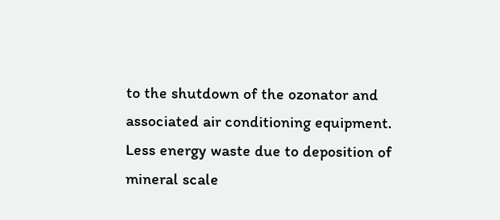to the shutdown of the ozonator and associated air conditioning equipment. Less energy waste due to deposition of mineral scale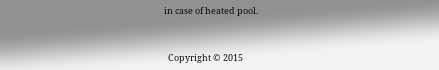in case of heated pool.



  Copyright © 2015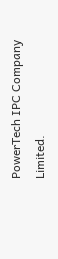PowerTech IPC Company Limited.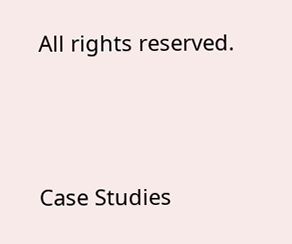All rights reserved.




Case Studies